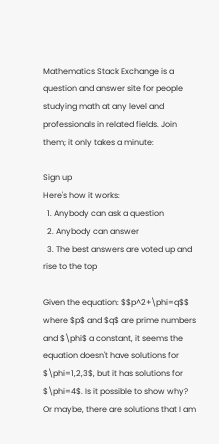Mathematics Stack Exchange is a question and answer site for people studying math at any level and professionals in related fields. Join them; it only takes a minute:

Sign up
Here's how it works:
  1. Anybody can ask a question
  2. Anybody can answer
  3. The best answers are voted up and rise to the top

Given the equation: $$p^2+\phi=q$$ where $p$ and $q$ are prime numbers and $\phi$ a constant, it seems the equation doesn't have solutions for $\phi=1,2,3$, but it has solutions for $\phi=4$. Is it possible to show why? Or maybe, there are solutions that I am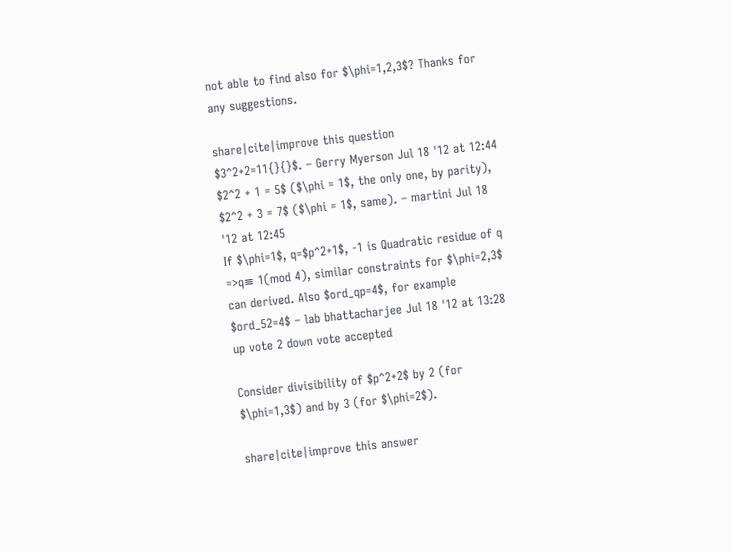not able to find also for $\phi=1,2,3$? Thanks for any suggestions.

share|cite|improve this question
$3^2+2=11{}{}$. – Gerry Myerson Jul 18 '12 at 12:44
$2^2 + 1 = 5$ ($\phi = 1$, the only one, by parity), $2^2 + 3 = 7$ ($\phi = 1$, same). – martini Jul 18 '12 at 12:45
If $\phi=1$, q=$p^2+1$, -1 is Quadratic residue of q =>q≡ 1(mod 4), similar constraints for $\phi=2,3$ can derived. Also $ord_qp=4$, for example $ord_52=4$ – lab bhattacharjee Jul 18 '12 at 13:28
up vote 2 down vote accepted

Consider divisibility of $p^2+2$ by 2 (for $\phi=1,3$) and by 3 (for $\phi=2$).

share|cite|improve this answer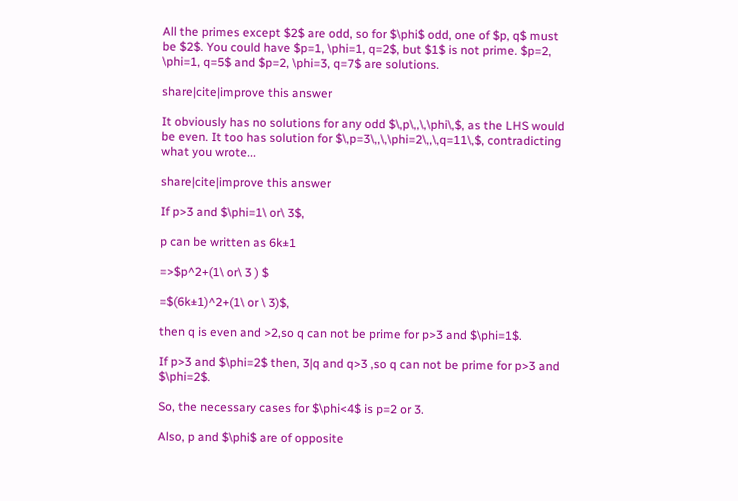All the primes except $2$ are odd, so for $\phi$ odd, one of $p, q$ must be $2$. You could have $p=1, \phi=1, q=2$, but $1$ is not prime. $p=2, \phi=1, q=5$ and $p=2, \phi=3, q=7$ are solutions.

share|cite|improve this answer

It obviously has no solutions for any odd $\,p\,,\,\phi\,$, as the LHS would be even. It too has solution for $\,p=3\,,\,\phi=2\,,\,q=11\,$, contradicting what you wrote...

share|cite|improve this answer

If p>3 and $\phi=1\ or\ 3$,

p can be written as 6k±1

=>$p^2+(1\ or\ 3 ) $

=$(6k±1)^2+(1\ or \ 3)$,

then q is even and >2,so q can not be prime for p>3 and $\phi=1$.

If p>3 and $\phi=2$ then, 3|q and q>3 ,so q can not be prime for p>3 and $\phi=2$.

So, the necessary cases for $\phi<4$ is p=2 or 3.

Also, p and $\phi$ are of opposite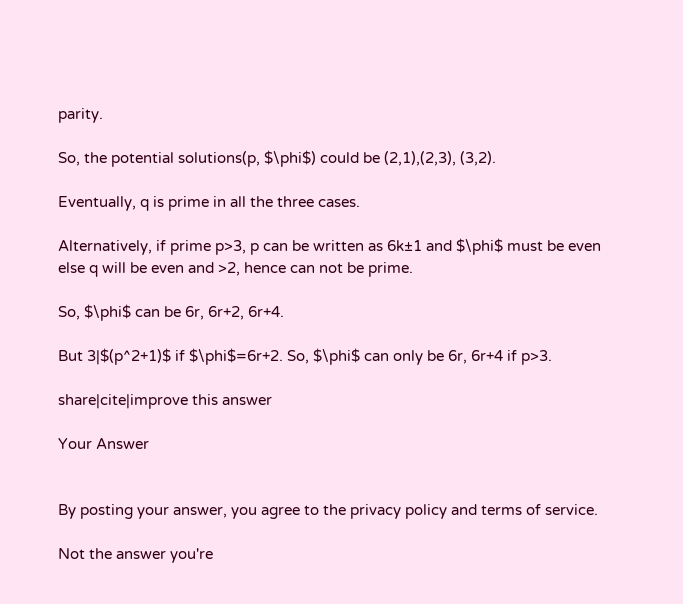parity.

So, the potential solutions(p, $\phi$) could be (2,1),(2,3), (3,2).

Eventually, q is prime in all the three cases.

Alternatively, if prime p>3, p can be written as 6k±1 and $\phi$ must be even else q will be even and >2, hence can not be prime.

So, $\phi$ can be 6r, 6r+2, 6r+4.

But 3|$(p^2+1)$ if $\phi$=6r+2. So, $\phi$ can only be 6r, 6r+4 if p>3.

share|cite|improve this answer

Your Answer


By posting your answer, you agree to the privacy policy and terms of service.

Not the answer you're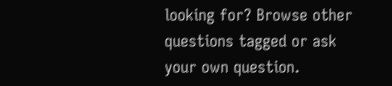looking for? Browse other questions tagged or ask your own question.